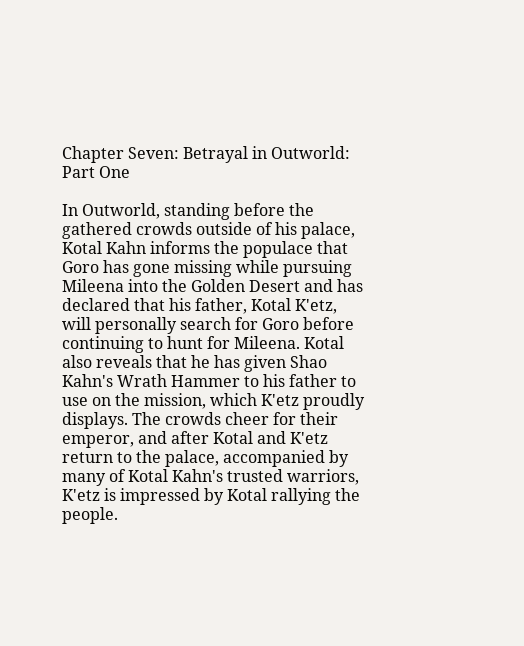Chapter Seven: Betrayal in Outworld: Part One

In Outworld, standing before the gathered crowds outside of his palace, Kotal Kahn informs the populace that Goro has gone missing while pursuing Mileena into the Golden Desert and has declared that his father, Kotal K'etz, will personally search for Goro before continuing to hunt for Mileena. Kotal also reveals that he has given Shao Kahn's Wrath Hammer to his father to use on the mission, which K'etz proudly displays. The crowds cheer for their emperor, and after Kotal and K'etz return to the palace, accompanied by many of Kotal Kahn's trusted warriors, K'etz is impressed by Kotal rallying the people.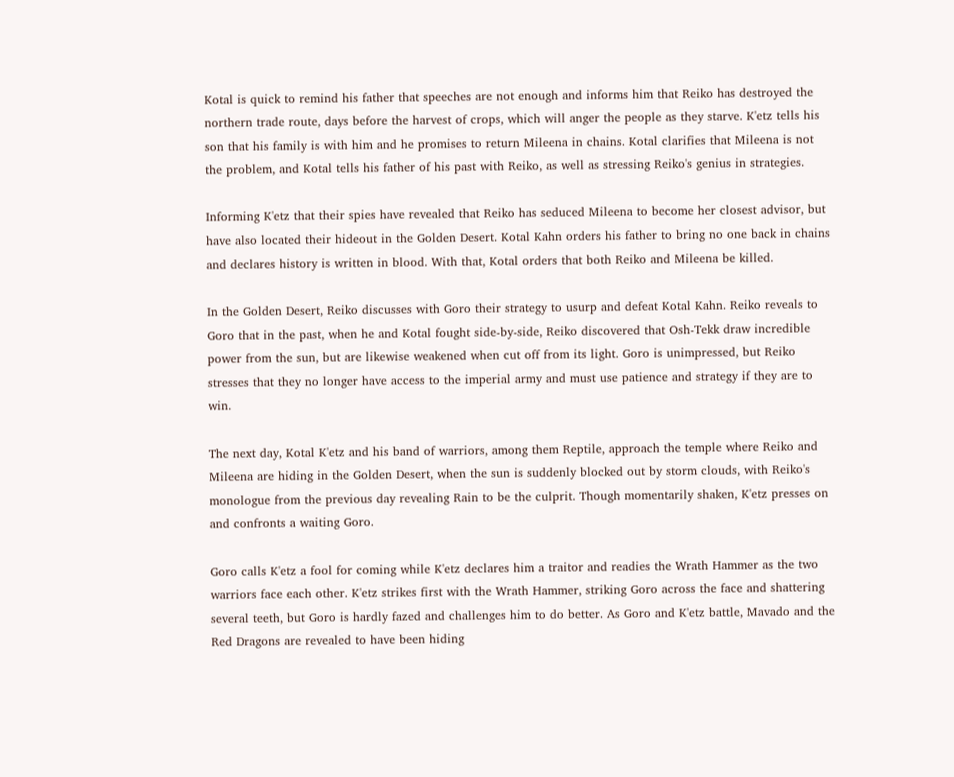Kotal is quick to remind his father that speeches are not enough and informs him that Reiko has destroyed the northern trade route, days before the harvest of crops, which will anger the people as they starve. K'etz tells his son that his family is with him and he promises to return Mileena in chains. Kotal clarifies that Mileena is not the problem, and Kotal tells his father of his past with Reiko, as well as stressing Reiko's genius in strategies.

Informing K'etz that their spies have revealed that Reiko has seduced Mileena to become her closest advisor, but have also located their hideout in the Golden Desert. Kotal Kahn orders his father to bring no one back in chains and declares history is written in blood. With that, Kotal orders that both Reiko and Mileena be killed.

In the Golden Desert, Reiko discusses with Goro their strategy to usurp and defeat Kotal Kahn. Reiko reveals to Goro that in the past, when he and Kotal fought side-by-side, Reiko discovered that Osh-Tekk draw incredible power from the sun, but are likewise weakened when cut off from its light. Goro is unimpressed, but Reiko stresses that they no longer have access to the imperial army and must use patience and strategy if they are to win.

The next day, Kotal K'etz and his band of warriors, among them Reptile, approach the temple where Reiko and Mileena are hiding in the Golden Desert, when the sun is suddenly blocked out by storm clouds, with Reiko's monologue from the previous day revealing Rain to be the culprit. Though momentarily shaken, K'etz presses on and confronts a waiting Goro.

Goro calls K'etz a fool for coming while K'etz declares him a traitor and readies the Wrath Hammer as the two warriors face each other. K'etz strikes first with the Wrath Hammer, striking Goro across the face and shattering several teeth, but Goro is hardly fazed and challenges him to do better. As Goro and K'etz battle, Mavado and the Red Dragons are revealed to have been hiding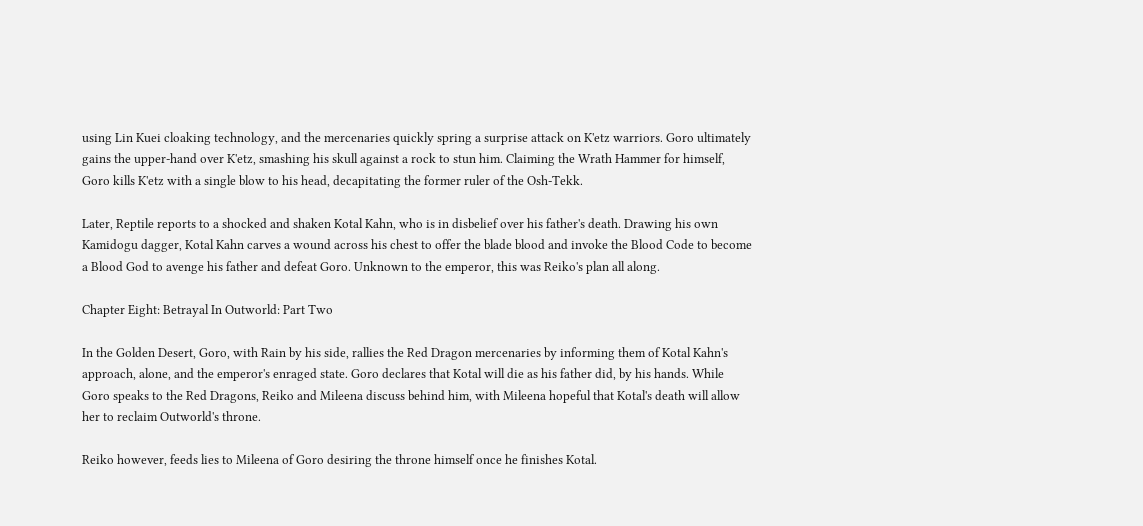using Lin Kuei cloaking technology, and the mercenaries quickly spring a surprise attack on K'etz warriors. Goro ultimately gains the upper-hand over K'etz, smashing his skull against a rock to stun him. Claiming the Wrath Hammer for himself, Goro kills K'etz with a single blow to his head, decapitating the former ruler of the Osh-Tekk.

Later, Reptile reports to a shocked and shaken Kotal Kahn, who is in disbelief over his father's death. Drawing his own Kamidogu dagger, Kotal Kahn carves a wound across his chest to offer the blade blood and invoke the Blood Code to become a Blood God to avenge his father and defeat Goro. Unknown to the emperor, this was Reiko's plan all along.

Chapter Eight: Betrayal In Outworld: Part Two

In the Golden Desert, Goro, with Rain by his side, rallies the Red Dragon mercenaries by informing them of Kotal Kahn's approach, alone, and the emperor's enraged state. Goro declares that Kotal will die as his father did, by his hands. While Goro speaks to the Red Dragons, Reiko and Mileena discuss behind him, with Mileena hopeful that Kotal's death will allow her to reclaim Outworld's throne.

Reiko however, feeds lies to Mileena of Goro desiring the throne himself once he finishes Kotal.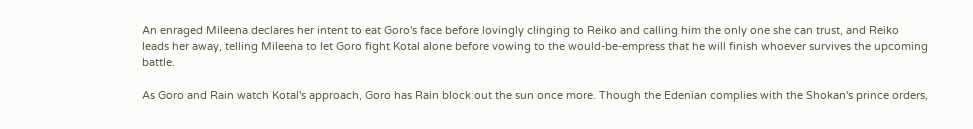An enraged Mileena declares her intent to eat Goro's face before lovingly clinging to Reiko and calling him the only one she can trust, and Reiko leads her away, telling Mileena to let Goro fight Kotal alone before vowing to the would-be-empress that he will finish whoever survives the upcoming battle.

As Goro and Rain watch Kotal's approach, Goro has Rain block out the sun once more. Though the Edenian complies with the Shokan's prince orders,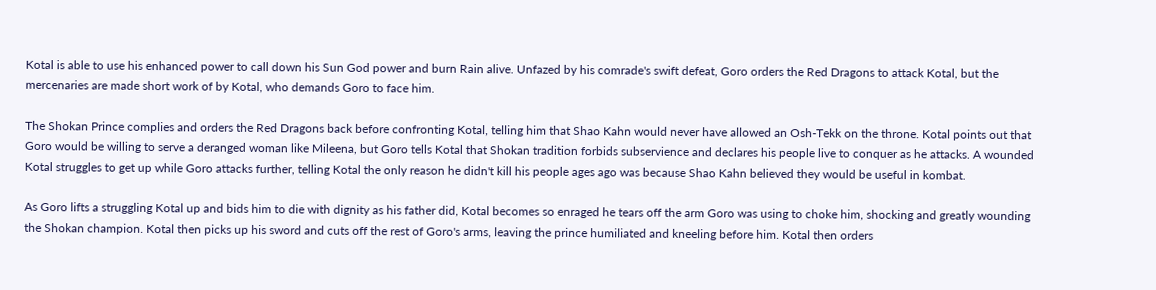Kotal is able to use his enhanced power to call down his Sun God power and burn Rain alive. Unfazed by his comrade's swift defeat, Goro orders the Red Dragons to attack Kotal, but the mercenaries are made short work of by Kotal, who demands Goro to face him.

The Shokan Prince complies and orders the Red Dragons back before confronting Kotal, telling him that Shao Kahn would never have allowed an Osh-Tekk on the throne. Kotal points out that Goro would be willing to serve a deranged woman like Mileena, but Goro tells Kotal that Shokan tradition forbids subservience and declares his people live to conquer as he attacks. A wounded Kotal struggles to get up while Goro attacks further, telling Kotal the only reason he didn't kill his people ages ago was because Shao Kahn believed they would be useful in kombat.

As Goro lifts a struggling Kotal up and bids him to die with dignity as his father did, Kotal becomes so enraged he tears off the arm Goro was using to choke him, shocking and greatly wounding the Shokan champion. Kotal then picks up his sword and cuts off the rest of Goro's arms, leaving the prince humiliated and kneeling before him. Kotal then orders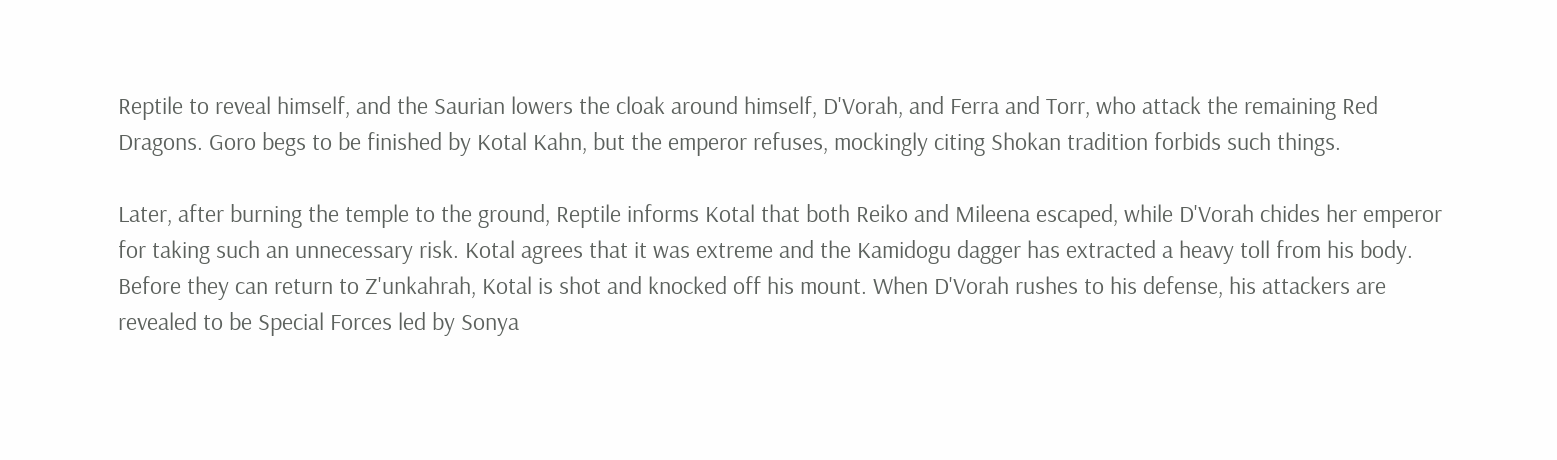Reptile to reveal himself, and the Saurian lowers the cloak around himself, D'Vorah, and Ferra and Torr, who attack the remaining Red Dragons. Goro begs to be finished by Kotal Kahn, but the emperor refuses, mockingly citing Shokan tradition forbids such things.

Later, after burning the temple to the ground, Reptile informs Kotal that both Reiko and Mileena escaped, while D'Vorah chides her emperor for taking such an unnecessary risk. Kotal agrees that it was extreme and the Kamidogu dagger has extracted a heavy toll from his body. Before they can return to Z'unkahrah, Kotal is shot and knocked off his mount. When D'Vorah rushes to his defense, his attackers are revealed to be Special Forces led by Sonya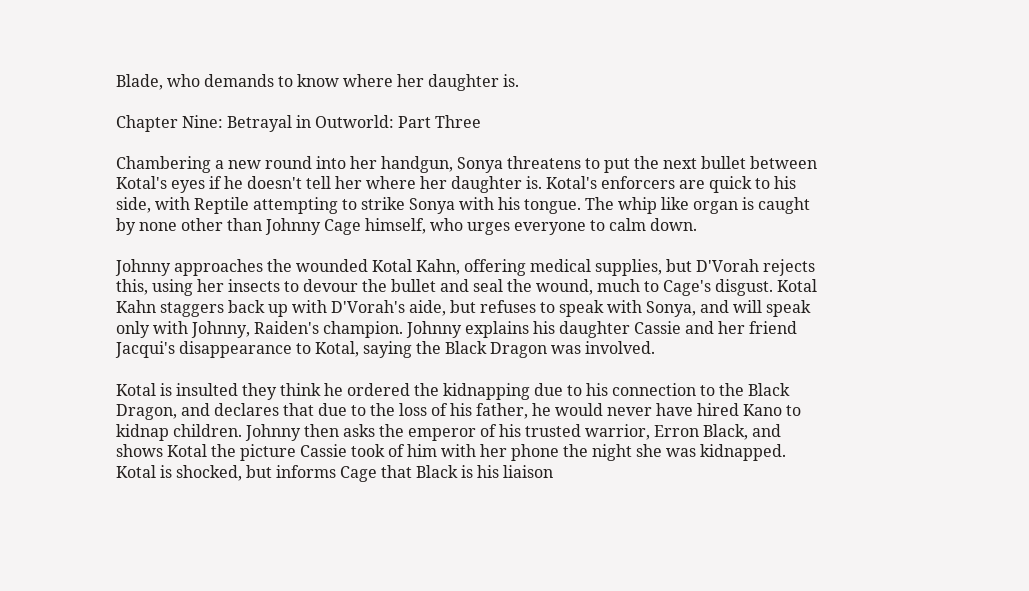Blade, who demands to know where her daughter is.

Chapter Nine: Betrayal in Outworld: Part Three

Chambering a new round into her handgun, Sonya threatens to put the next bullet between Kotal's eyes if he doesn't tell her where her daughter is. Kotal's enforcers are quick to his side, with Reptile attempting to strike Sonya with his tongue. The whip like organ is caught by none other than Johnny Cage himself, who urges everyone to calm down.

Johnny approaches the wounded Kotal Kahn, offering medical supplies, but D'Vorah rejects this, using her insects to devour the bullet and seal the wound, much to Cage's disgust. Kotal Kahn staggers back up with D'Vorah's aide, but refuses to speak with Sonya, and will speak only with Johnny, Raiden's champion. Johnny explains his daughter Cassie and her friend Jacqui's disappearance to Kotal, saying the Black Dragon was involved.

Kotal is insulted they think he ordered the kidnapping due to his connection to the Black Dragon, and declares that due to the loss of his father, he would never have hired Kano to kidnap children. Johnny then asks the emperor of his trusted warrior, Erron Black, and shows Kotal the picture Cassie took of him with her phone the night she was kidnapped. Kotal is shocked, but informs Cage that Black is his liaison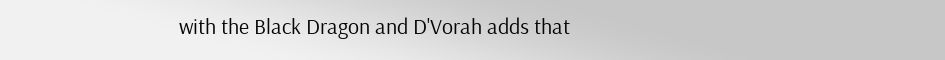with the Black Dragon and D'Vorah adds that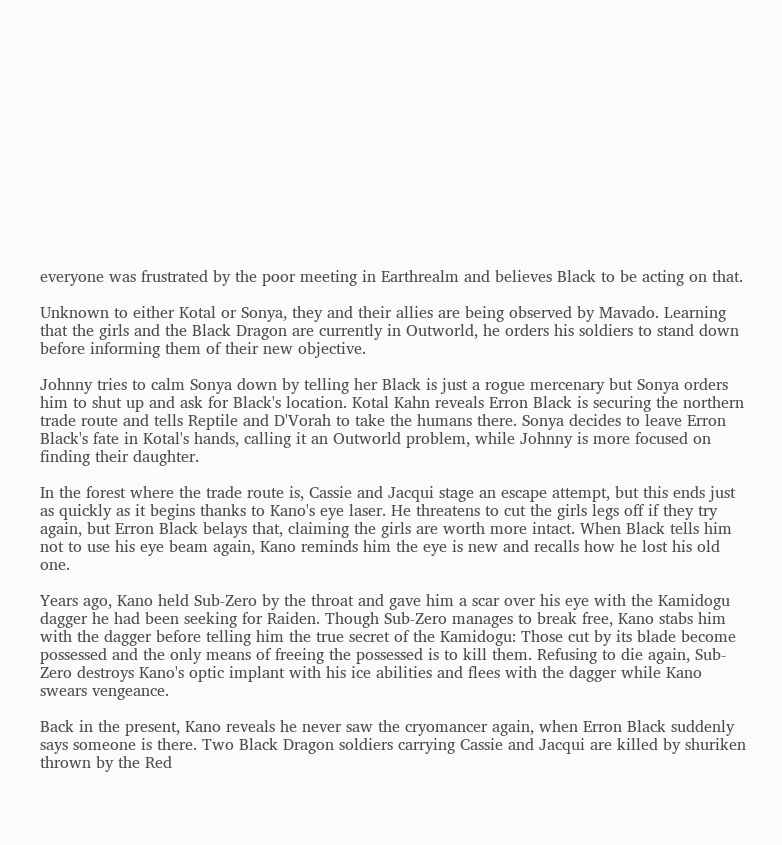everyone was frustrated by the poor meeting in Earthrealm and believes Black to be acting on that.

Unknown to either Kotal or Sonya, they and their allies are being observed by Mavado. Learning that the girls and the Black Dragon are currently in Outworld, he orders his soldiers to stand down before informing them of their new objective.

Johnny tries to calm Sonya down by telling her Black is just a rogue mercenary but Sonya orders him to shut up and ask for Black's location. Kotal Kahn reveals Erron Black is securing the northern trade route and tells Reptile and D'Vorah to take the humans there. Sonya decides to leave Erron Black's fate in Kotal's hands, calling it an Outworld problem, while Johnny is more focused on finding their daughter.

In the forest where the trade route is, Cassie and Jacqui stage an escape attempt, but this ends just as quickly as it begins thanks to Kano's eye laser. He threatens to cut the girls legs off if they try again, but Erron Black belays that, claiming the girls are worth more intact. When Black tells him not to use his eye beam again, Kano reminds him the eye is new and recalls how he lost his old one.

Years ago, Kano held Sub-Zero by the throat and gave him a scar over his eye with the Kamidogu dagger he had been seeking for Raiden. Though Sub-Zero manages to break free, Kano stabs him with the dagger before telling him the true secret of the Kamidogu: Those cut by its blade become possessed and the only means of freeing the possessed is to kill them. Refusing to die again, Sub-Zero destroys Kano's optic implant with his ice abilities and flees with the dagger while Kano swears vengeance.

Back in the present, Kano reveals he never saw the cryomancer again, when Erron Black suddenly says someone is there. Two Black Dragon soldiers carrying Cassie and Jacqui are killed by shuriken thrown by the Red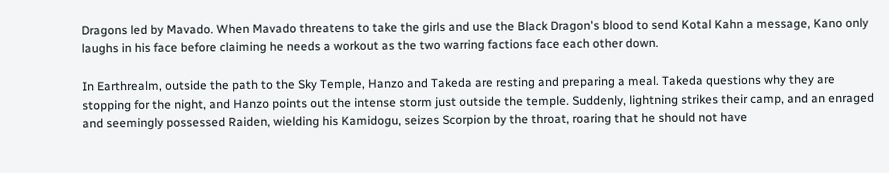Dragons led by Mavado. When Mavado threatens to take the girls and use the Black Dragon's blood to send Kotal Kahn a message, Kano only laughs in his face before claiming he needs a workout as the two warring factions face each other down.

In Earthrealm, outside the path to the Sky Temple, Hanzo and Takeda are resting and preparing a meal. Takeda questions why they are stopping for the night, and Hanzo points out the intense storm just outside the temple. Suddenly, lightning strikes their camp, and an enraged and seemingly possessed Raiden, wielding his Kamidogu, seizes Scorpion by the throat, roaring that he should not have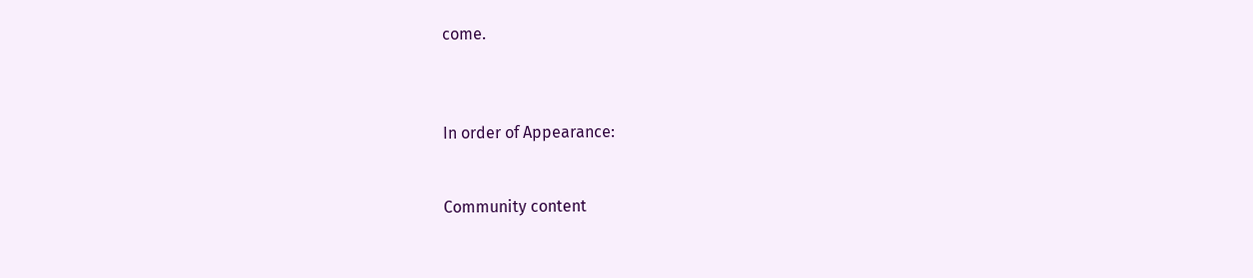come.



In order of Appearance:


Community content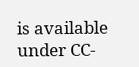is available under CC-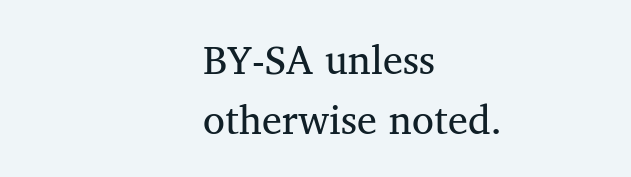BY-SA unless otherwise noted.